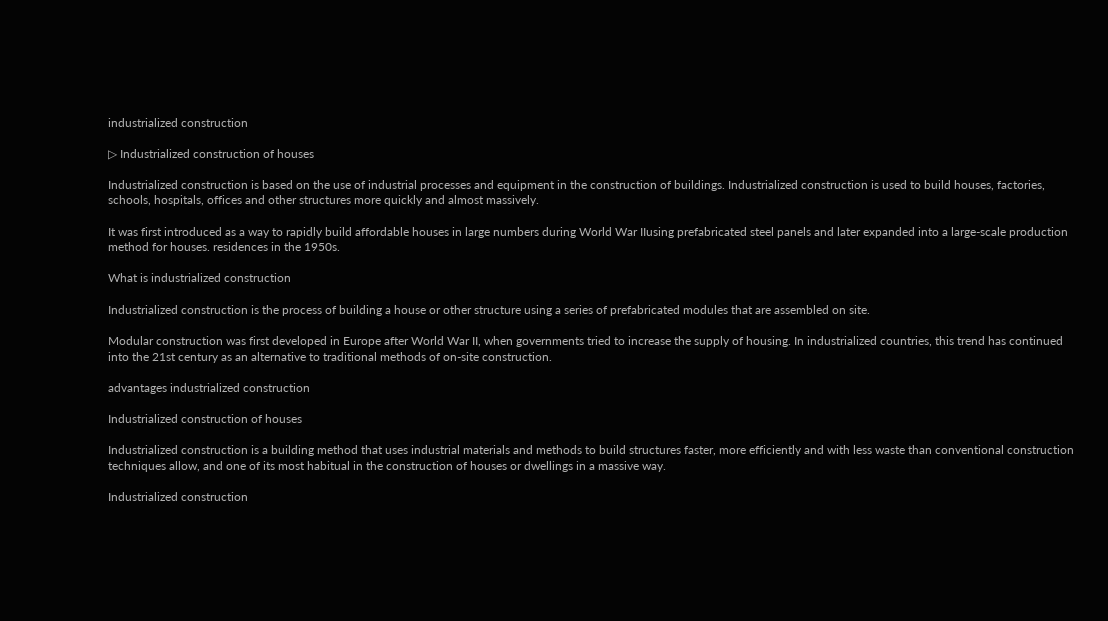industrialized construction

▷ Industrialized construction of houses

Industrialized construction is based on the use of industrial processes and equipment in the construction of buildings. Industrialized construction is used to build houses, factories, schools, hospitals, offices and other structures more quickly and almost massively.

It was first introduced as a way to rapidly build affordable houses in large numbers during World War IIusing prefabricated steel panels and later expanded into a large-scale production method for houses. residences in the 1950s.

What is industrialized construction

Industrialized construction is the process of building a house or other structure using a series of prefabricated modules that are assembled on site.

Modular construction was first developed in Europe after World War II, when governments tried to increase the supply of housing. In industrialized countries, this trend has continued into the 21st century as an alternative to traditional methods of on-site construction.

advantages industrialized construction

Industrialized construction of houses

Industrialized construction is a building method that uses industrial materials and methods to build structures faster, more efficiently and with less waste than conventional construction techniques allow, and one of its most habitual in the construction of houses or dwellings in a massive way.

Industrialized construction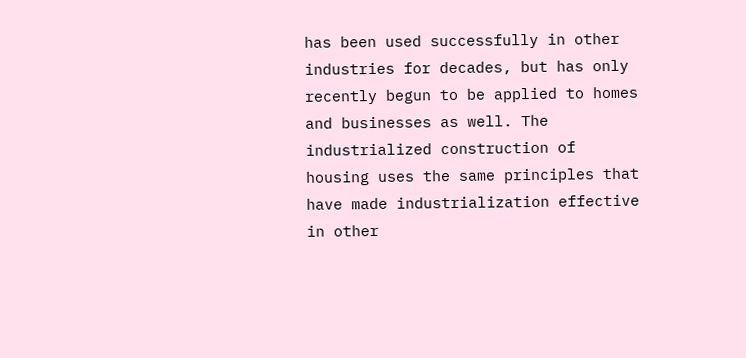has been used successfully in other industries for decades, but has only recently begun to be applied to homes and businesses as well. The industrialized construction of housing uses the same principles that have made industrialization effective in other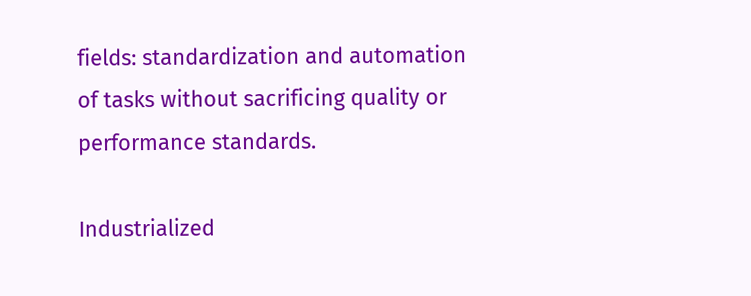fields: standardization and automation of tasks without sacrificing quality or performance standards.

Industrialized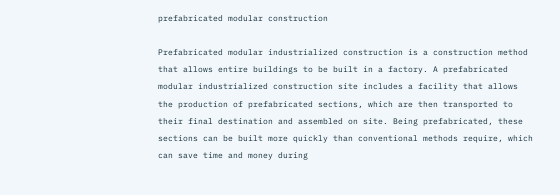prefabricated modular construction

Prefabricated modular industrialized construction is a construction method that allows entire buildings to be built in a factory. A prefabricated modular industrialized construction site includes a facility that allows the production of prefabricated sections, which are then transported to their final destination and assembled on site. Being prefabricated, these sections can be built more quickly than conventional methods require, which can save time and money during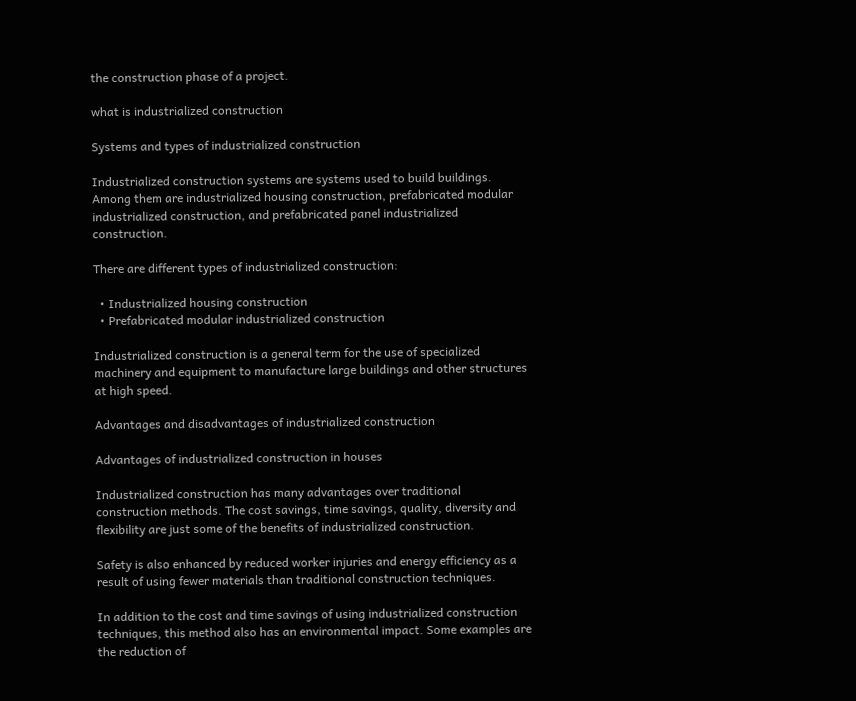the construction phase of a project.

what is industrialized construction

Systems and types of industrialized construction

Industrialized construction systems are systems used to build buildings. Among them are industrialized housing construction, prefabricated modular industrialized construction, and prefabricated panel industrialized construction.

There are different types of industrialized construction:

  • Industrialized housing construction
  • Prefabricated modular industrialized construction

Industrialized construction is a general term for the use of specialized machinery and equipment to manufacture large buildings and other structures at high speed.

Advantages and disadvantages of industrialized construction

Advantages of industrialized construction in houses

Industrialized construction has many advantages over traditional construction methods. The cost savings, time savings, quality, diversity and flexibility are just some of the benefits of industrialized construction.

Safety is also enhanced by reduced worker injuries and energy efficiency as a result of using fewer materials than traditional construction techniques.

In addition to the cost and time savings of using industrialized construction techniques, this method also has an environmental impact. Some examples are the reduction of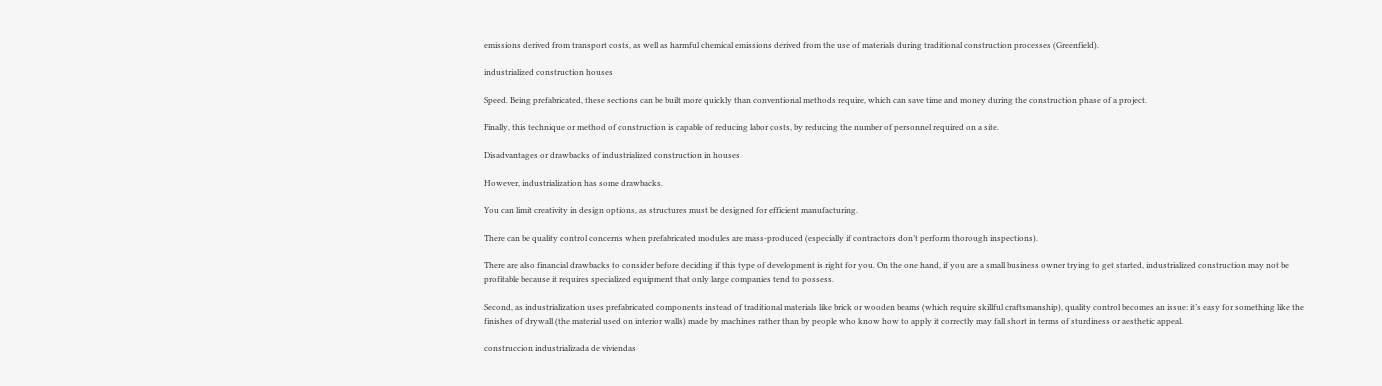emissions derived from transport costs, as well as harmful chemical emissions derived from the use of materials during traditional construction processes (Greenfield).

industrialized construction houses

Speed. Being prefabricated, these sections can be built more quickly than conventional methods require, which can save time and money during the construction phase of a project.

Finally, this technique or method of construction is capable of reducing labor costs, by reducing the number of personnel required on a site.

Disadvantages or drawbacks of industrialized construction in houses

However, industrialization has some drawbacks.

You can limit creativity in design options, as structures must be designed for efficient manufacturing.

There can be quality control concerns when prefabricated modules are mass-produced (especially if contractors don’t perform thorough inspections).

There are also financial drawbacks to consider before deciding if this type of development is right for you. On the one hand, if you are a small business owner trying to get started, industrialized construction may not be profitable because it requires specialized equipment that only large companies tend to possess.

Second, as industrialization uses prefabricated components instead of traditional materials like brick or wooden beams (which require skillful craftsmanship), quality control becomes an issue: it’s easy for something like the finishes of drywall (the material used on interior walls) made by machines rather than by people who know how to apply it correctly may fall short in terms of sturdiness or aesthetic appeal.

construccion industrializada de viviendas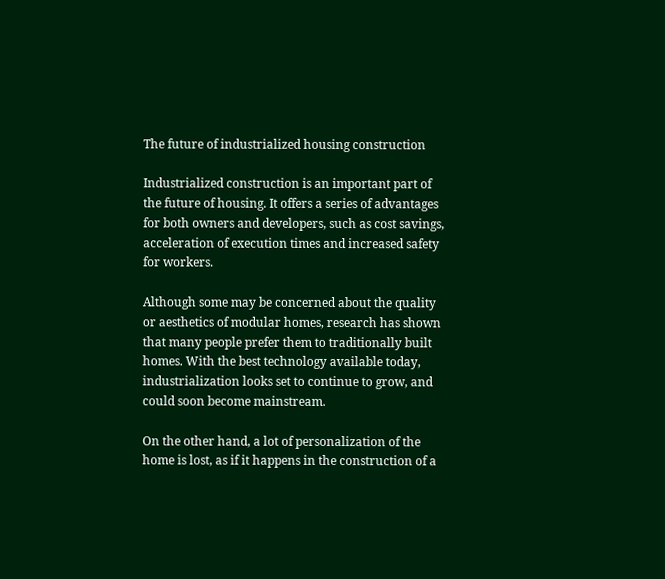The future of industrialized housing construction

Industrialized construction is an important part of the future of housing. It offers a series of advantages for both owners and developers, such as cost savings, acceleration of execution times and increased safety for workers.

Although some may be concerned about the quality or aesthetics of modular homes, research has shown that many people prefer them to traditionally built homes. With the best technology available today, industrialization looks set to continue to grow, and could soon become mainstream.

On the other hand, a lot of personalization of the home is lost, as if it happens in the construction of a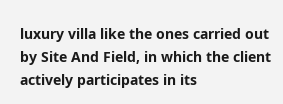luxury villa like the ones carried out by Site And Field, in which the client actively participates in its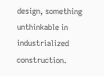design, something unthinkable in industrialized construction.